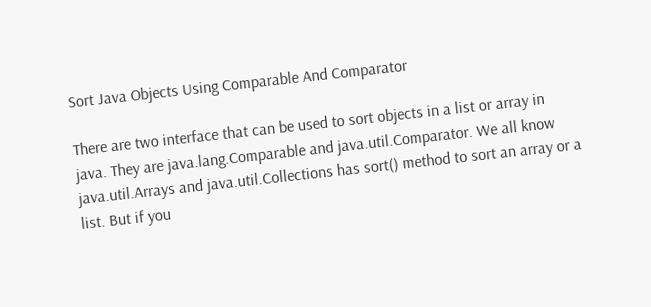Sort Java Objects Using Comparable And Comparator

There are two interface that can be used to sort objects in a list or array in java. They are java.lang.Comparable and java.util.Comparator. We all know java.util.Arrays and java.util.Collections has sort() method to sort an array or a list. But if you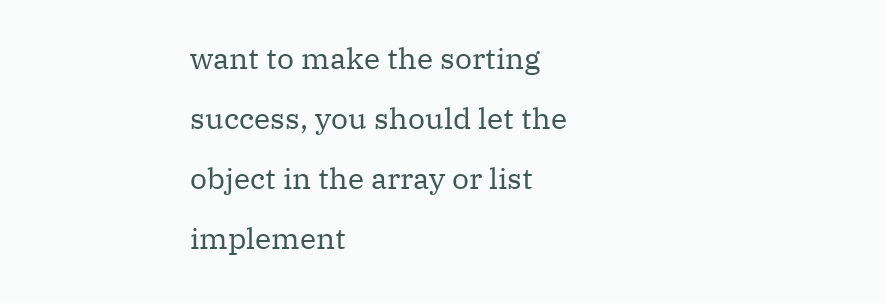want to make the sorting success, you should let the object in the array or list implement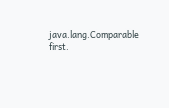java.lang.Comparable first.